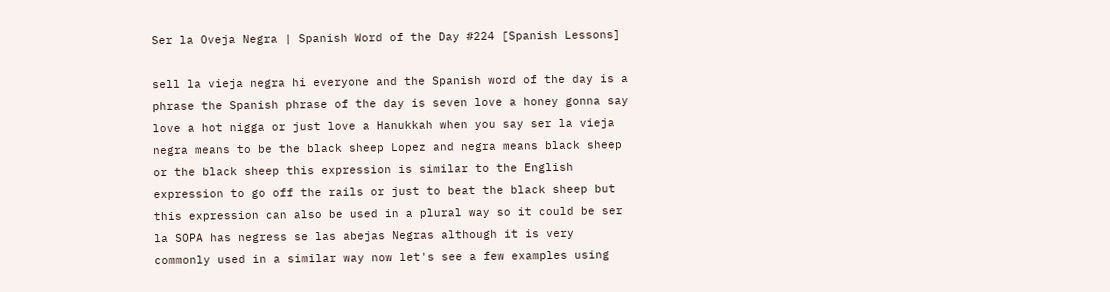Ser la Oveja Negra | Spanish Word of the Day #224 [Spanish Lessons]

sell la vieja negra hi everyone and the Spanish word of the day is a phrase the Spanish phrase of the day is seven love a honey gonna say love a hot nigga or just love a Hanukkah when you say ser la vieja negra means to be the black sheep Lopez and negra means black sheep or the black sheep this expression is similar to the English expression to go off the rails or just to beat the black sheep but this expression can also be used in a plural way so it could be ser la SOPA has negress se las abejas Negras although it is very commonly used in a similar way now let's see a few examples using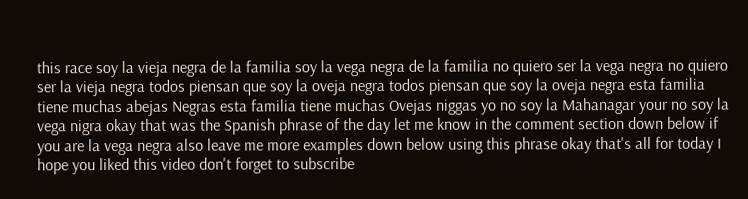this race soy la vieja negra de la familia soy la vega negra de la familia no quiero ser la vega negra no quiero ser la vieja negra todos piensan que soy la oveja negra todos piensan que soy la oveja negra esta familia tiene muchas abejas Negras esta familia tiene muchas Ovejas niggas yo no soy la Mahanagar your no soy la vega nigra okay that was the Spanish phrase of the day let me know in the comment section down below if you are la vega negra also leave me more examples down below using this phrase okay that's all for today I hope you liked this video don't forget to subscribe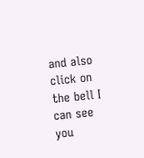and also click on the bell I can see you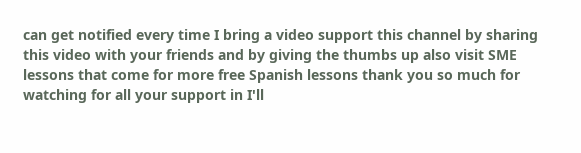can get notified every time I bring a video support this channel by sharing this video with your friends and by giving the thumbs up also visit SME lessons that come for more free Spanish lessons thank you so much for watching for all your support in I'll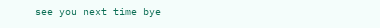see you next time bye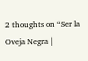2 thoughts on “Ser la Oveja Negra |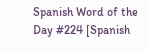Spanish Word of the Day #224 [Spanish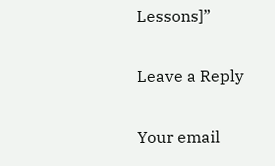Lessons]”

Leave a Reply

Your email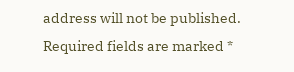address will not be published. Required fields are marked *